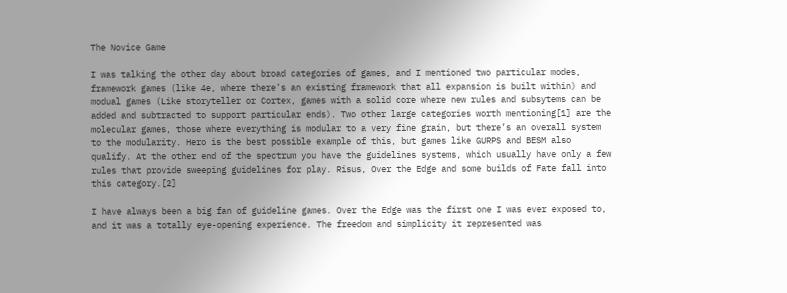The Novice Game

I was talking the other day about broad categories of games, and I mentioned two particular modes, framework games (like 4e, where there’s an existing framework that all expansion is built within) and modual games (Like storyteller or Cortex, games with a solid core where new rules and subsytems can be added and subtracted to support particular ends). Two other large categories worth mentioning[1] are the molecular games, those where everything is modular to a very fine grain, but there’s an overall system to the modularity. Hero is the best possible example of this, but games like GURPS and BESM also qualify. At the other end of the spectrum you have the guidelines systems, which usually have only a few rules that provide sweeping guidelines for play. Risus, Over the Edge and some builds of Fate fall into this category.[2]

I have always been a big fan of guideline games. Over the Edge was the first one I was ever exposed to, and it was a totally eye-opening experience. The freedom and simplicity it represented was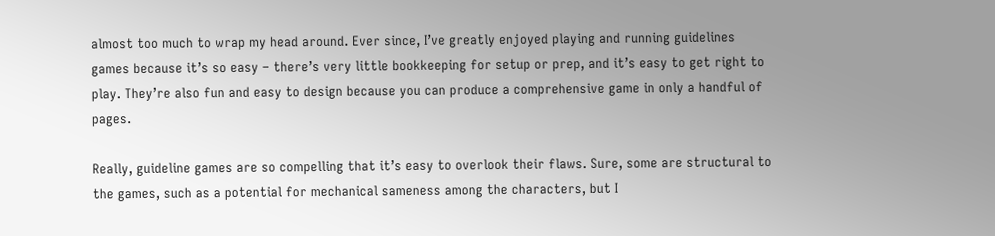almost too much to wrap my head around. Ever since, I’ve greatly enjoyed playing and running guidelines games because it’s so easy – there’s very little bookkeeping for setup or prep, and it’s easy to get right to play. They’re also fun and easy to design because you can produce a comprehensive game in only a handful of pages.

Really, guideline games are so compelling that it’s easy to overlook their flaws. Sure, some are structural to the games, such as a potential for mechanical sameness among the characters, but I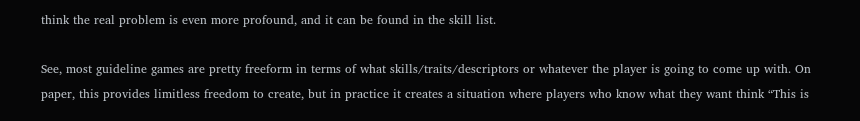think the real problem is even more profound, and it can be found in the skill list.

See, most guideline games are pretty freeform in terms of what skills/traits/descriptors or whatever the player is going to come up with. On paper, this provides limitless freedom to create, but in practice it creates a situation where players who know what they want think “This is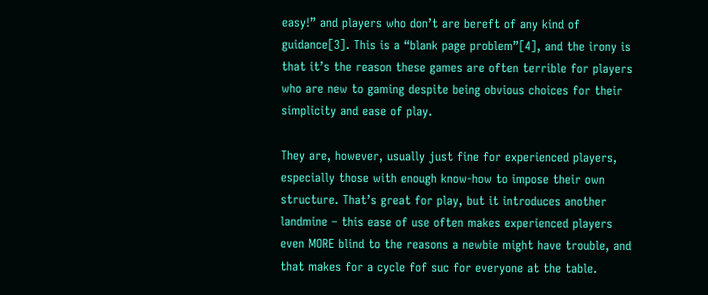easy!” and players who don’t are bereft of any kind of guidance[3]. This is a “blank page problem”[4], and the irony is that it’s the reason these games are often terrible for players who are new to gaming despite being obvious choices for their simplicity and ease of play.

They are, however, usually just fine for experienced players, especially those with enough know-how to impose their own structure. That’s great for play, but it introduces another landmine – this ease of use often makes experienced players even MORE blind to the reasons a newbie might have trouble, and that makes for a cycle fof suc for everyone at the table.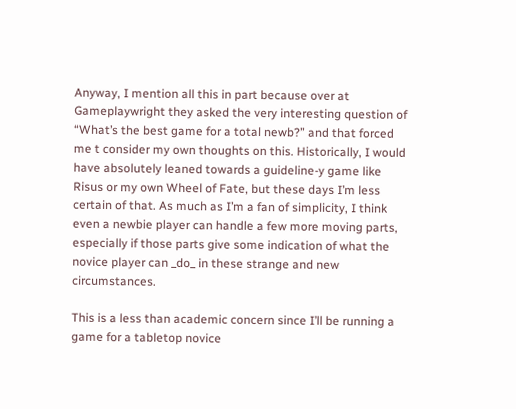Anyway, I mention all this in part because over at Gameplaywright they asked the very interesting question of “What’s the best game for a total newb?” and that forced me t consider my own thoughts on this. Historically, I would have absolutely leaned towards a guideline-y game like Risus or my own Wheel of Fate, but these days I’m less certain of that. As much as I’m a fan of simplicity, I think even a newbie player can handle a few more moving parts, especially if those parts give some indication of what the novice player can _do_ in these strange and new circumstances.

This is a less than academic concern since I’ll be running a game for a tabletop novice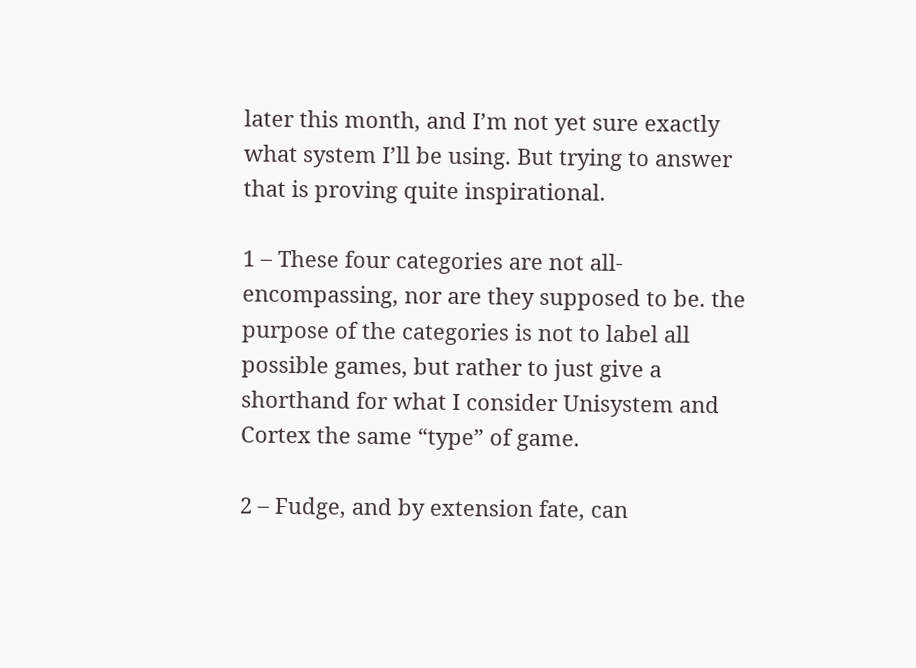later this month, and I’m not yet sure exactly what system I’ll be using. But trying to answer that is proving quite inspirational.

1 – These four categories are not all-encompassing, nor are they supposed to be. the purpose of the categories is not to label all possible games, but rather to just give a shorthand for what I consider Unisystem and Cortex the same “type” of game.

2 – Fudge, and by extension fate, can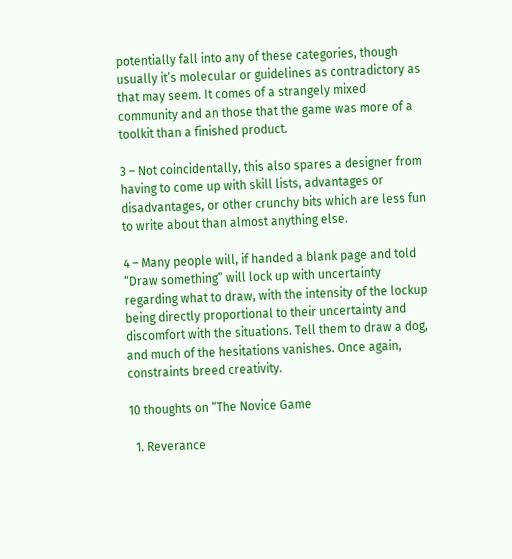potentially fall into any of these categories, though usually it’s molecular or guidelines as contradictory as that may seem. It comes of a strangely mixed community and an those that the game was more of a toolkit than a finished product.

3 – Not coincidentally, this also spares a designer from having to come up with skill lists, advantages or disadvantages, or other crunchy bits which are less fun to write about than almost anything else.

4 – Many people will, if handed a blank page and told “Draw something” will lock up with uncertainty regarding what to draw, with the intensity of the lockup being directly proportional to their uncertainty and discomfort with the situations. Tell them to draw a dog, and much of the hesitations vanishes. Once again, constraints breed creativity.

10 thoughts on “The Novice Game

  1. Reverance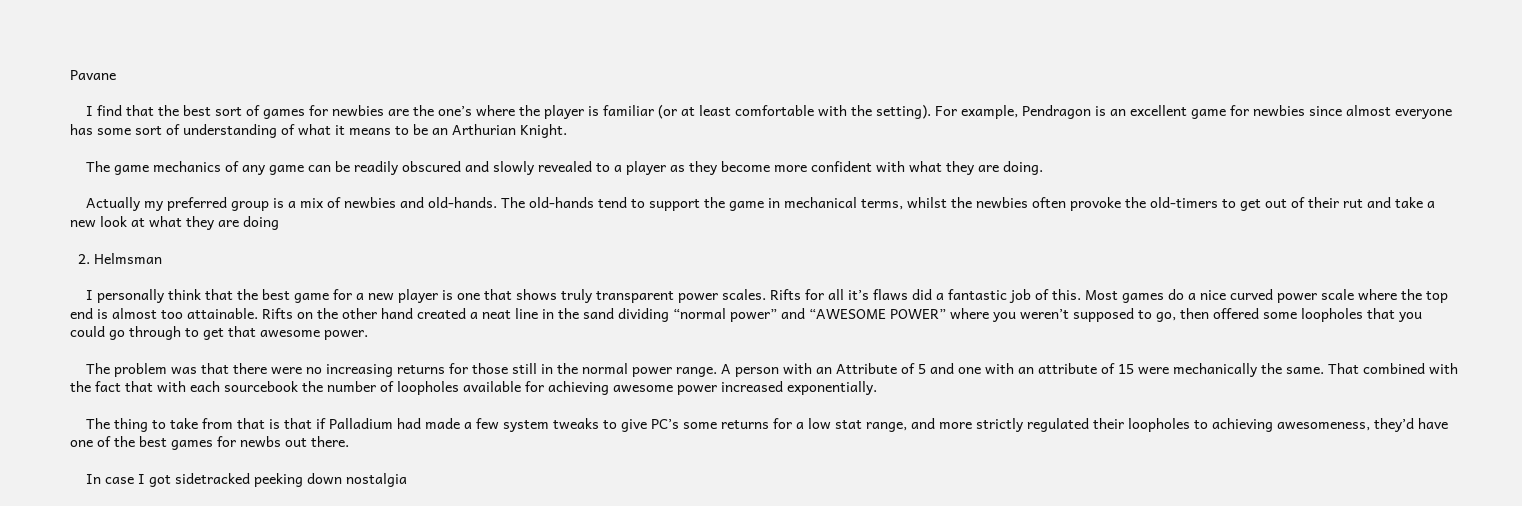Pavane

    I find that the best sort of games for newbies are the one’s where the player is familiar (or at least comfortable with the setting). For example, Pendragon is an excellent game for newbies since almost everyone has some sort of understanding of what it means to be an Arthurian Knight.

    The game mechanics of any game can be readily obscured and slowly revealed to a player as they become more confident with what they are doing.

    Actually my preferred group is a mix of newbies and old-hands. The old-hands tend to support the game in mechanical terms, whilst the newbies often provoke the old-timers to get out of their rut and take a new look at what they are doing

  2. Helmsman

    I personally think that the best game for a new player is one that shows truly transparent power scales. Rifts for all it’s flaws did a fantastic job of this. Most games do a nice curved power scale where the top end is almost too attainable. Rifts on the other hand created a neat line in the sand dividing “normal power” and “AWESOME POWER” where you weren’t supposed to go, then offered some loopholes that you could go through to get that awesome power.

    The problem was that there were no increasing returns for those still in the normal power range. A person with an Attribute of 5 and one with an attribute of 15 were mechanically the same. That combined with the fact that with each sourcebook the number of loopholes available for achieving awesome power increased exponentially.

    The thing to take from that is that if Palladium had made a few system tweaks to give PC’s some returns for a low stat range, and more strictly regulated their loopholes to achieving awesomeness, they’d have one of the best games for newbs out there.

    In case I got sidetracked peeking down nostalgia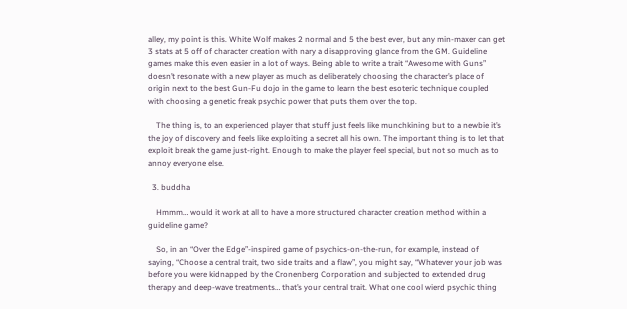alley, my point is this. White Wolf makes 2 normal and 5 the best ever, but any min-maxer can get 3 stats at 5 off of character creation with nary a disapproving glance from the GM. Guideline games make this even easier in a lot of ways. Being able to write a trait “Awesome with Guns” doesn’t resonate with a new player as much as deliberately choosing the character’s place of origin next to the best Gun-Fu dojo in the game to learn the best esoteric technique coupled with choosing a genetic freak psychic power that puts them over the top.

    The thing is, to an experienced player that stuff just feels like munchkining but to a newbie it’s the joy of discovery and feels like exploiting a secret all his own. The important thing is to let that exploit break the game just-right. Enough to make the player feel special, but not so much as to annoy everyone else.

  3. buddha

    Hmmm… would it work at all to have a more structured character creation method within a guideline game?

    So, in an “Over the Edge”-inspired game of psychics-on-the-run, for example, instead of saying, “Choose a central trait, two side traits and a flaw”, you might say, “Whatever your job was before you were kidnapped by the Cronenberg Corporation and subjected to extended drug therapy and deep-wave treatments… that’s your central trait. What one cool wierd psychic thing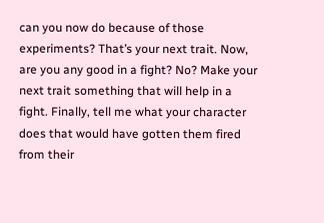can you now do because of those experiments? That’s your next trait. Now, are you any good in a fight? No? Make your next trait something that will help in a fight. Finally, tell me what your character does that would have gotten them fired from their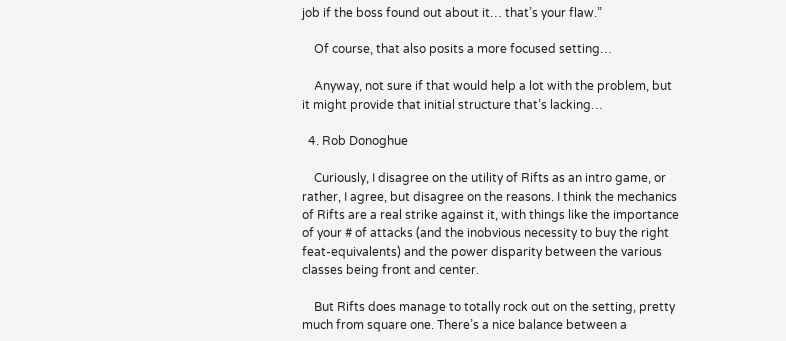job if the boss found out about it… that’s your flaw.”

    Of course, that also posits a more focused setting…

    Anyway, not sure if that would help a lot with the problem, but it might provide that initial structure that’s lacking…

  4. Rob Donoghue

    Curiously, I disagree on the utility of Rifts as an intro game, or rather, I agree, but disagree on the reasons. I think the mechanics of Rifts are a real strike against it, with things like the importance of your # of attacks (and the inobvious necessity to buy the right feat-equivalents) and the power disparity between the various classes being front and center.

    But Rifts does manage to totally rock out on the setting, pretty much from square one. There’s a nice balance between a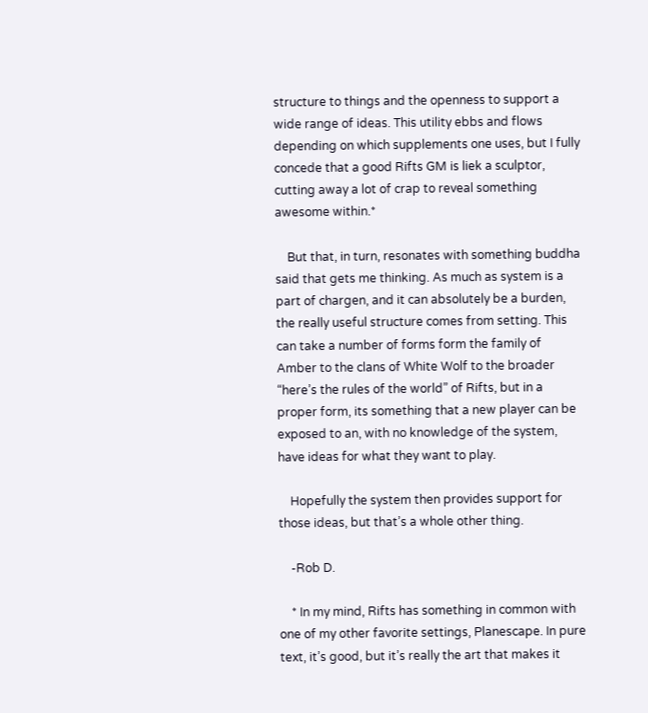structure to things and the openness to support a wide range of ideas. This utility ebbs and flows depending on which supplements one uses, but I fully concede that a good Rifts GM is liek a sculptor, cutting away a lot of crap to reveal something awesome within.*

    But that, in turn, resonates with something buddha said that gets me thinking. As much as system is a part of chargen, and it can absolutely be a burden, the really useful structure comes from setting. This can take a number of forms form the family of Amber to the clans of White Wolf to the broader “here’s the rules of the world” of Rifts, but in a proper form, its something that a new player can be exposed to an, with no knowledge of the system, have ideas for what they want to play.

    Hopefully the system then provides support for those ideas, but that’s a whole other thing.

    -Rob D.

    * In my mind, Rifts has something in common with one of my other favorite settings, Planescape. In pure text, it’s good, but it’s really the art that makes it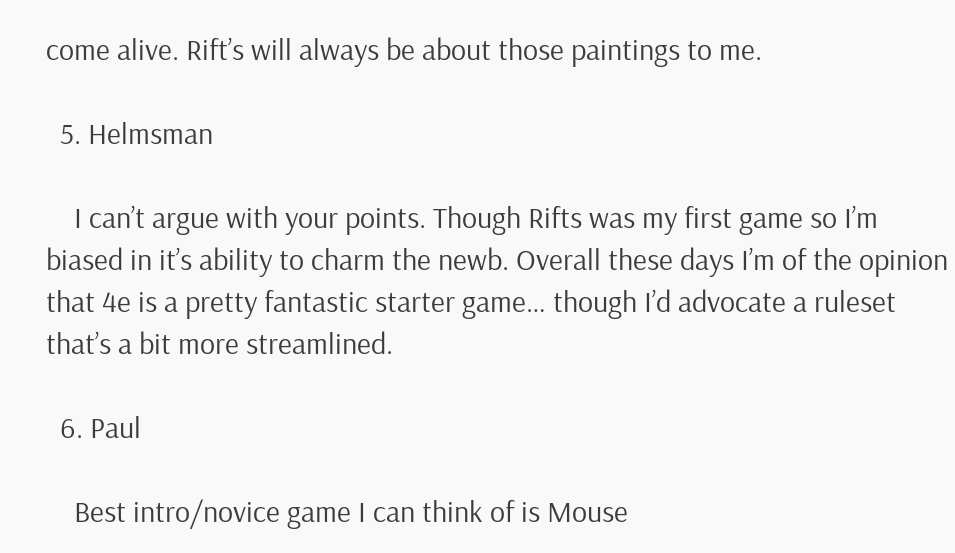come alive. Rift’s will always be about those paintings to me.

  5. Helmsman

    I can’t argue with your points. Though Rifts was my first game so I’m biased in it’s ability to charm the newb. Overall these days I’m of the opinion that 4e is a pretty fantastic starter game… though I’d advocate a ruleset that’s a bit more streamlined.

  6. Paul

    Best intro/novice game I can think of is Mouse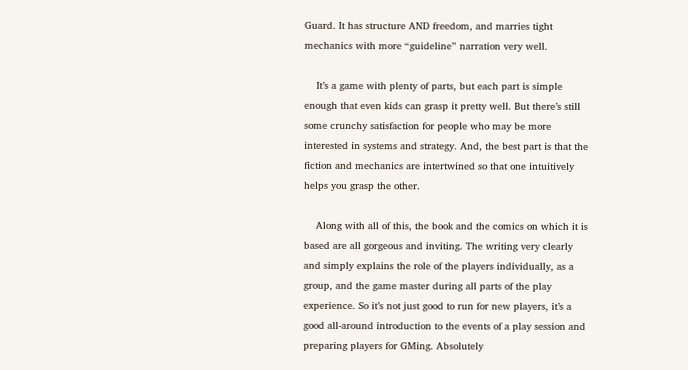Guard. It has structure AND freedom, and marries tight mechanics with more “guideline” narration very well.

    It’s a game with plenty of parts, but each part is simple enough that even kids can grasp it pretty well. But there’s still some crunchy satisfaction for people who may be more interested in systems and strategy. And, the best part is that the fiction and mechanics are intertwined so that one intuitively helps you grasp the other.

    Along with all of this, the book and the comics on which it is based are all gorgeous and inviting. The writing very clearly and simply explains the role of the players individually, as a group, and the game master during all parts of the play experience. So it’s not just good to run for new players, it’s a good all-around introduction to the events of a play session and preparing players for GMing. Absolutely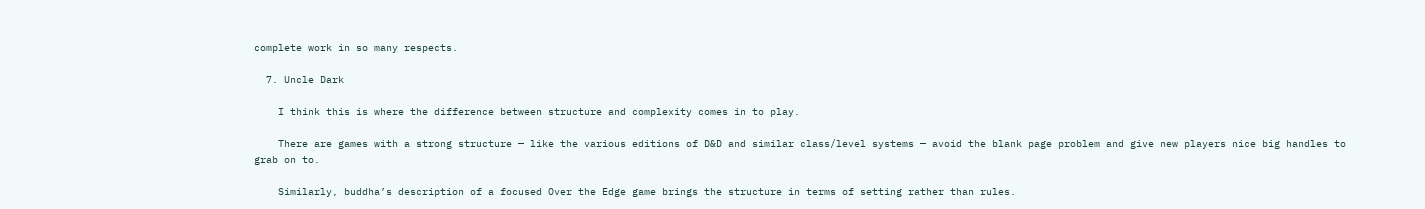complete work in so many respects.

  7. Uncle Dark

    I think this is where the difference between structure and complexity comes in to play.

    There are games with a strong structure — like the various editions of D&D and similar class/level systems — avoid the blank page problem and give new players nice big handles to grab on to.

    Similarly, buddha’s description of a focused Over the Edge game brings the structure in terms of setting rather than rules.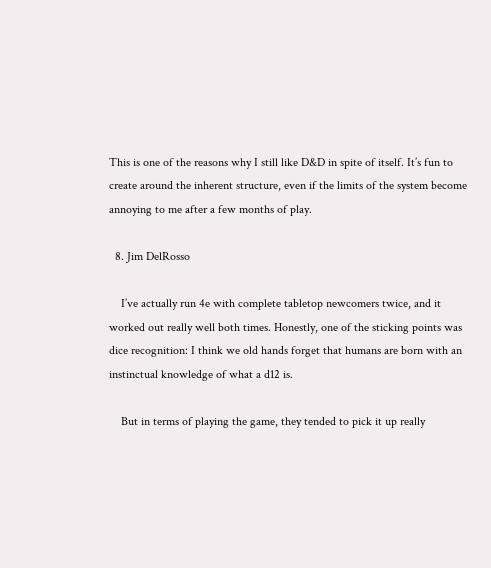This is one of the reasons why I still like D&D in spite of itself. It’s fun to create around the inherent structure, even if the limits of the system become annoying to me after a few months of play.

  8. Jim DelRosso

    I’ve actually run 4e with complete tabletop newcomers twice, and it worked out really well both times. Honestly, one of the sticking points was dice recognition: I think we old hands forget that humans are born with an instinctual knowledge of what a d12 is.

    But in terms of playing the game, they tended to pick it up really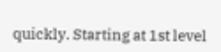quickly. Starting at 1st level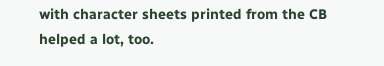with character sheets printed from the CB helped a lot, too.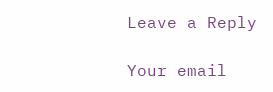Leave a Reply

Your email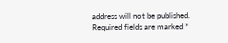address will not be published. Required fields are marked *